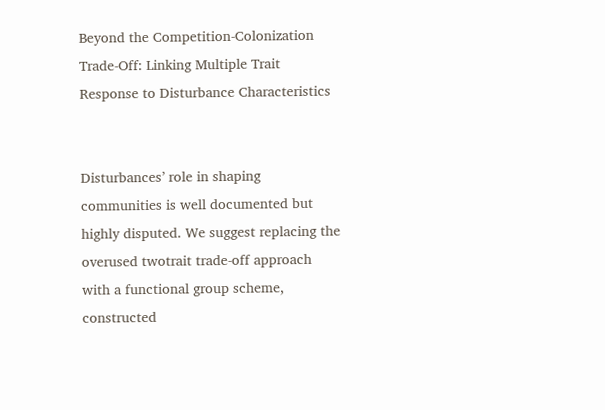Beyond the Competition-Colonization Trade-Off: Linking Multiple Trait Response to Disturbance Characteristics


Disturbances’ role in shaping communities is well documented but highly disputed. We suggest replacing the overused twotrait trade-off approach with a functional group scheme, constructed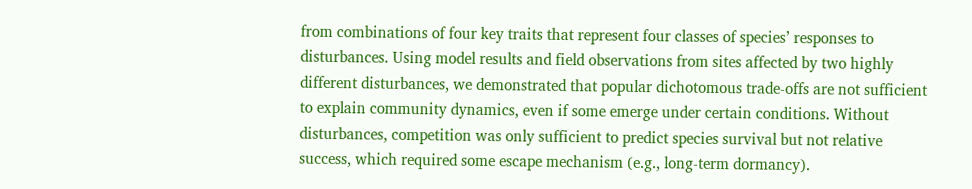from combinations of four key traits that represent four classes of species’ responses to disturbances. Using model results and field observations from sites affected by two highly different disturbances, we demonstrated that popular dichotomous trade-offs are not sufficient to explain community dynamics, even if some emerge under certain conditions. Without disturbances, competition was only sufficient to predict species survival but not relative success, which required some escape mechanism (e.g., long-term dormancy).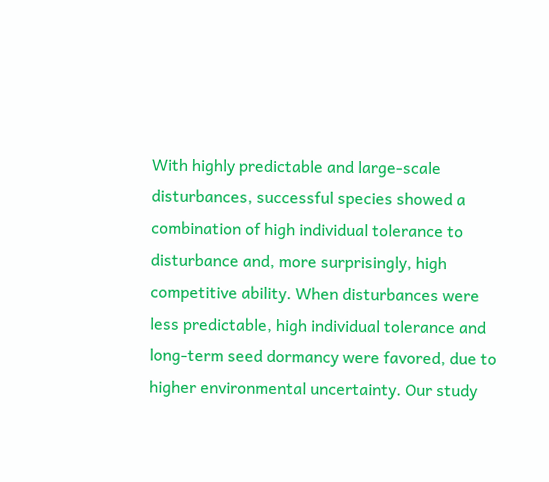With highly predictable and large-scale disturbances, successful species showed a combination of high individual tolerance to disturbance and, more surprisingly, high competitive ability. When disturbances were less predictable, high individual tolerance and long-term seed dormancy were favored, due to higher environmental uncertainty. Our study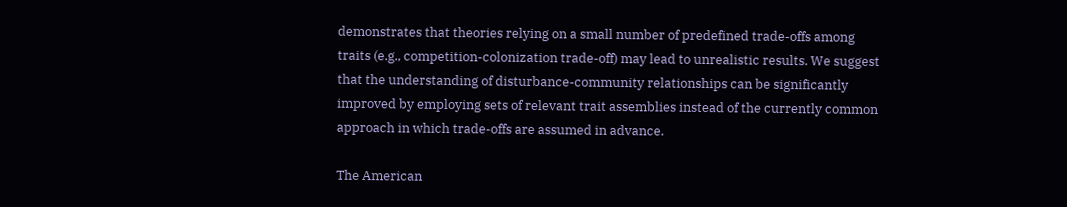demonstrates that theories relying on a small number of predefined trade-offs among traits (e.g., competition-colonization trade-off) may lead to unrealistic results. We suggest that the understanding of disturbance-community relationships can be significantly improved by employing sets of relevant trait assemblies instead of the currently common approach in which trade-offs are assumed in advance.

The American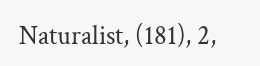Naturalist, (181), 2,